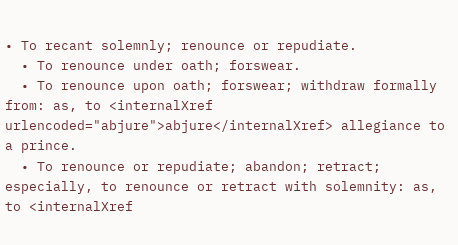• To recant solemnly; renounce or repudiate.
  • To renounce under oath; forswear.
  • To renounce upon oath; forswear; withdraw formally from: as, to <internalXref urlencoded="abjure">abjure</internalXref> allegiance to a prince.
  • To renounce or repudiate; abandon; retract; especially, to renounce or retract with solemnity: as, to <internalXref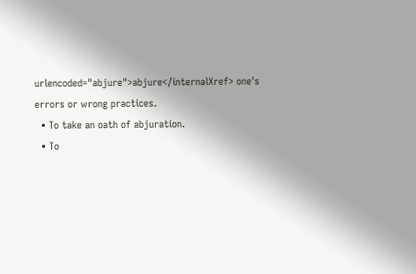urlencoded="abjure">abjure</internalXref> one's errors or wrong practices.
  • To take an oath of abjuration.
  • To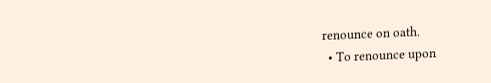renounce on oath.
  • To renounce upon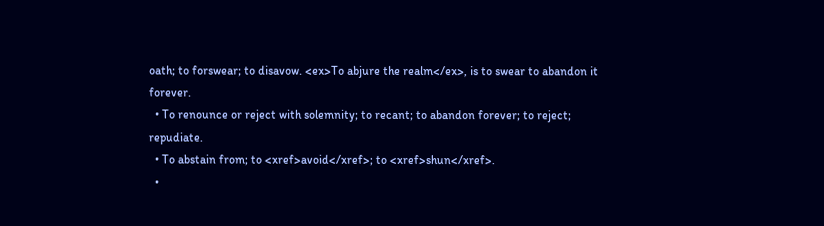oath; to forswear; to disavow. <ex>To abjure the realm</ex>, is to swear to abandon it forever.
  • To renounce or reject with solemnity; to recant; to abandon forever; to reject; repudiate.
  • To abstain from; to <xref>avoid</xref>; to <xref>shun</xref>.
  •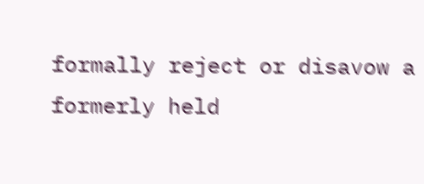formally reject or disavow a formerly held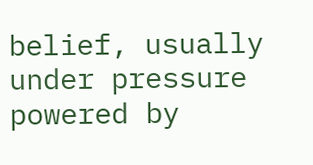belief, usually under pressure
powered by